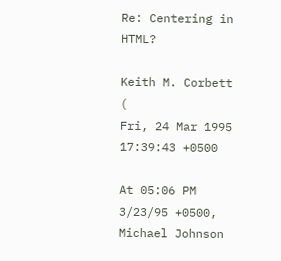Re: Centering in HTML?

Keith M. Corbett (
Fri, 24 Mar 1995 17:39:43 +0500

At 05:06 PM 3/23/95 +0500, Michael Johnson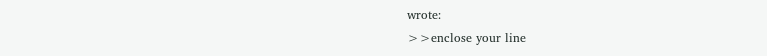wrote:
>>enclose your line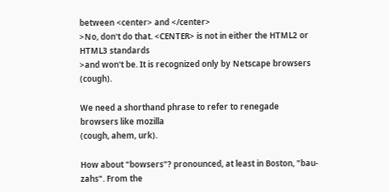between <center> and </center>
>No, don't do that. <CENTER> is not in either the HTML2 or HTML3 standards
>and won't be. It is recognized only by Netscape browsers (cough).

We need a shorthand phrase to refer to renegade browsers like mozilla
(cough, ahem, urk).

How about "bowsers"? pronounced, at least in Boston, "bau-zahs". From the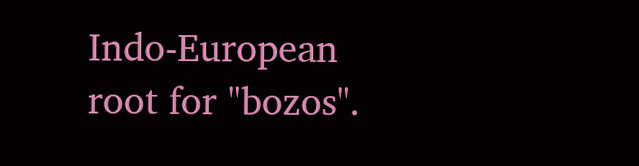Indo-European root for "bozos".